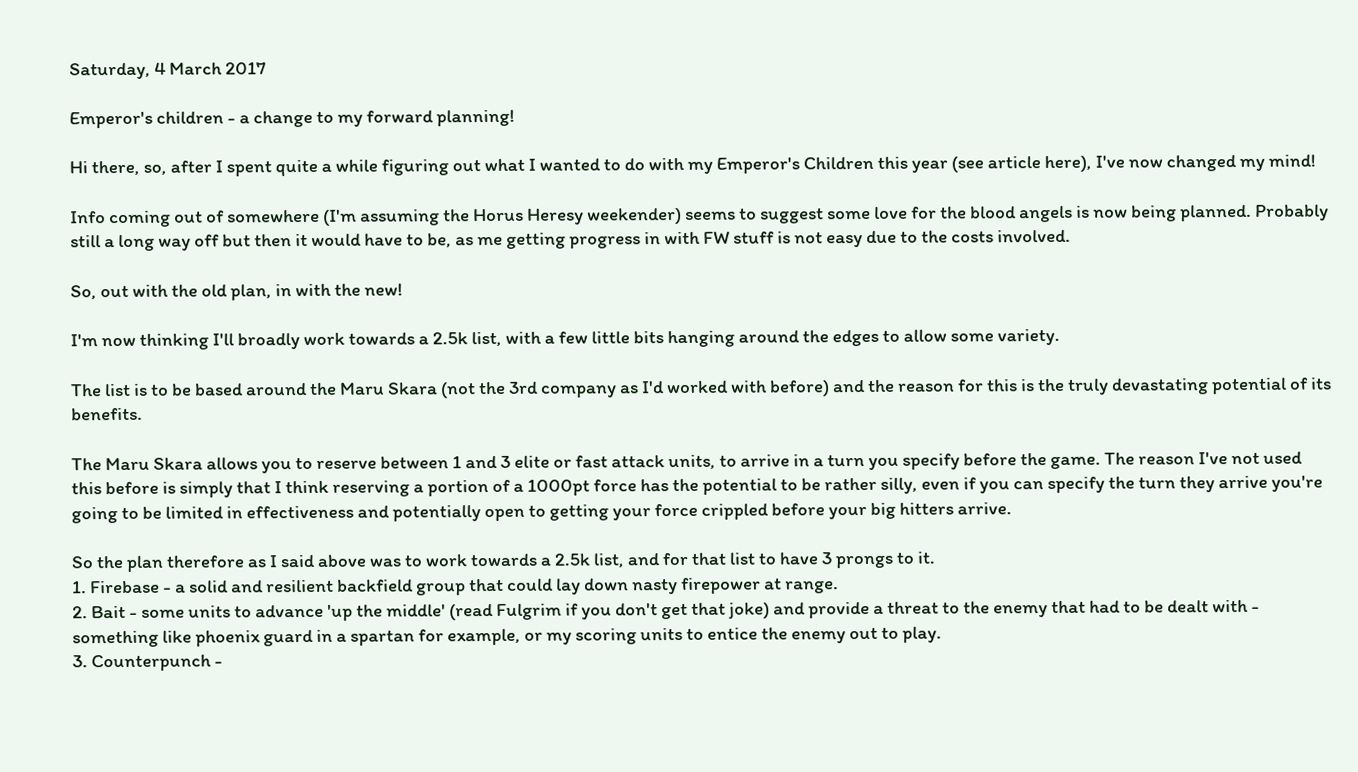Saturday, 4 March 2017

Emperor's children - a change to my forward planning!

Hi there, so, after I spent quite a while figuring out what I wanted to do with my Emperor's Children this year (see article here), I've now changed my mind!

Info coming out of somewhere (I'm assuming the Horus Heresy weekender) seems to suggest some love for the blood angels is now being planned. Probably still a long way off but then it would have to be, as me getting progress in with FW stuff is not easy due to the costs involved.

So, out with the old plan, in with the new!

I'm now thinking I'll broadly work towards a 2.5k list, with a few little bits hanging around the edges to allow some variety.

The list is to be based around the Maru Skara (not the 3rd company as I'd worked with before) and the reason for this is the truly devastating potential of its benefits.

The Maru Skara allows you to reserve between 1 and 3 elite or fast attack units, to arrive in a turn you specify before the game. The reason I've not used this before is simply that I think reserving a portion of a 1000pt force has the potential to be rather silly, even if you can specify the turn they arrive you're going to be limited in effectiveness and potentially open to getting your force crippled before your big hitters arrive.

So the plan therefore as I said above was to work towards a 2.5k list, and for that list to have 3 prongs to it.
1. Firebase - a solid and resilient backfield group that could lay down nasty firepower at range.
2. Bait - some units to advance 'up the middle' (read Fulgrim if you don't get that joke) and provide a threat to the enemy that had to be dealt with - something like phoenix guard in a spartan for example, or my scoring units to entice the enemy out to play.
3. Counterpunch -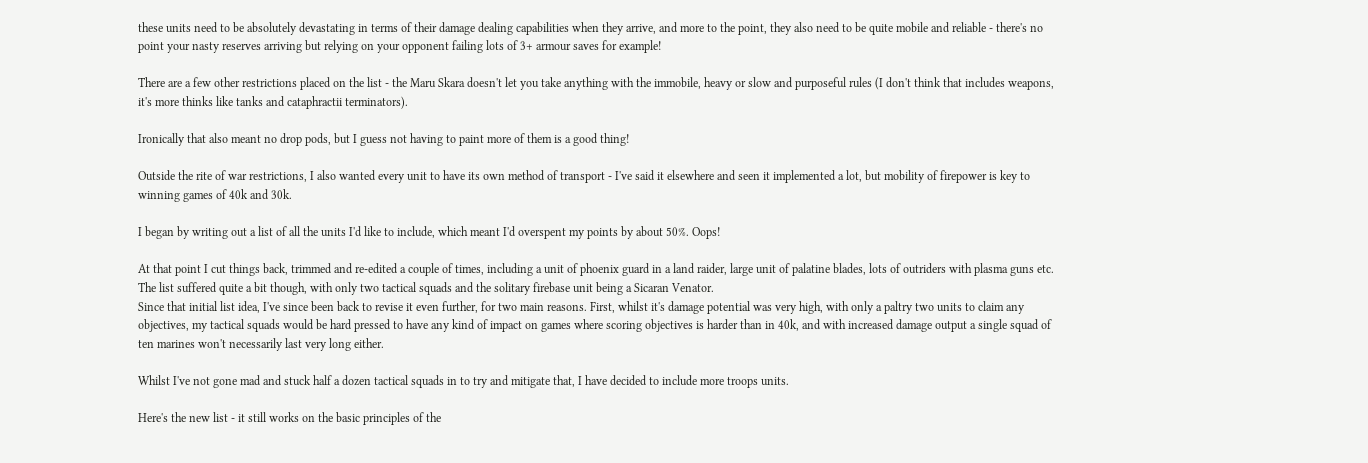these units need to be absolutely devastating in terms of their damage dealing capabilities when they arrive, and more to the point, they also need to be quite mobile and reliable - there's no point your nasty reserves arriving but relying on your opponent failing lots of 3+ armour saves for example!

There are a few other restrictions placed on the list - the Maru Skara doesn't let you take anything with the immobile, heavy or slow and purposeful rules (I don't think that includes weapons, it's more thinks like tanks and cataphractii terminators).

Ironically that also meant no drop pods, but I guess not having to paint more of them is a good thing!

Outside the rite of war restrictions, I also wanted every unit to have its own method of transport - I've said it elsewhere and seen it implemented a lot, but mobility of firepower is key to winning games of 40k and 30k.

I began by writing out a list of all the units I'd like to include, which meant I'd overspent my points by about 50%. Oops!

At that point I cut things back, trimmed and re-edited a couple of times, including a unit of phoenix guard in a land raider, large unit of palatine blades, lots of outriders with plasma guns etc. The list suffered quite a bit though, with only two tactical squads and the solitary firebase unit being a Sicaran Venator.
Since that initial list idea, I've since been back to revise it even further, for two main reasons. First, whilst it's damage potential was very high, with only a paltry two units to claim any objectives, my tactical squads would be hard pressed to have any kind of impact on games where scoring objectives is harder than in 40k, and with increased damage output a single squad of ten marines won't necessarily last very long either.

Whilst I've not gone mad and stuck half a dozen tactical squads in to try and mitigate that, I have decided to include more troops units.

Here's the new list - it still works on the basic principles of the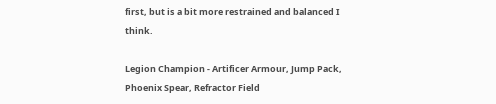first, but is a bit more restrained and balanced I think.

Legion Champion - Artificer Armour, Jump Pack, Phoenix Spear, Refractor Field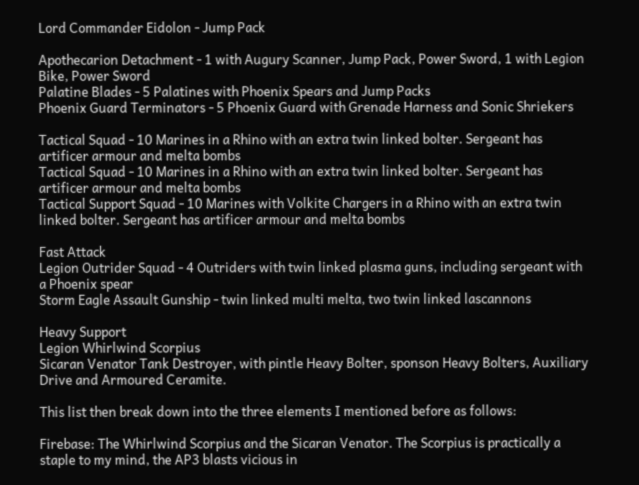Lord Commander Eidolon - Jump Pack

Apothecarion Detachment - 1 with Augury Scanner, Jump Pack, Power Sword, 1 with Legion Bike, Power Sword
Palatine Blades - 5 Palatines with Phoenix Spears and Jump Packs
Phoenix Guard Terminators - 5 Phoenix Guard with Grenade Harness and Sonic Shriekers

Tactical Squad - 10 Marines in a Rhino with an extra twin linked bolter. Sergeant has artificer armour and melta bombs
Tactical Squad - 10 Marines in a Rhino with an extra twin linked bolter. Sergeant has artificer armour and melta bombs
Tactical Support Squad - 10 Marines with Volkite Chargers in a Rhino with an extra twin linked bolter. Sergeant has artificer armour and melta bombs

Fast Attack
Legion Outrider Squad - 4 Outriders with twin linked plasma guns, including sergeant with a Phoenix spear
Storm Eagle Assault Gunship - twin linked multi melta, two twin linked lascannons

Heavy Support
Legion Whirlwind Scorpius
Sicaran Venator Tank Destroyer, with pintle Heavy Bolter, sponson Heavy Bolters, Auxiliary Drive and Armoured Ceramite.

This list then break down into the three elements I mentioned before as follows:

Firebase: The Whirlwind Scorpius and the Sicaran Venator. The Scorpius is practically a staple to my mind, the AP3 blasts vicious in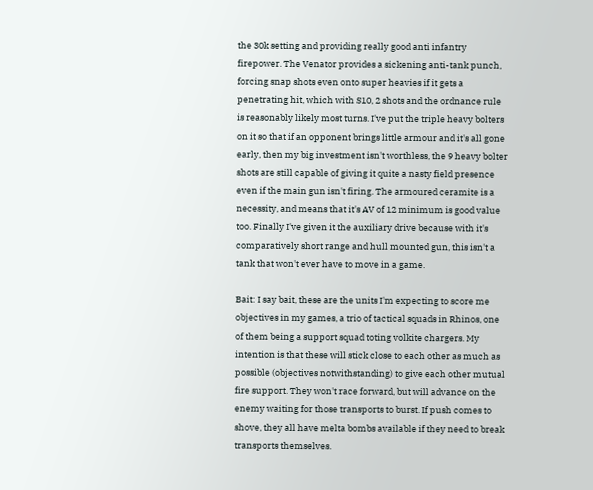the 30k setting and providing really good anti infantry firepower. The Venator provides a sickening anti-tank punch, forcing snap shots even onto super heavies if it gets a penetrating hit, which with S10, 2 shots and the ordnance rule is reasonably likely most turns. I've put the triple heavy bolters on it so that if an opponent brings little armour and it's all gone early, then my big investment isn't worthless, the 9 heavy bolter shots are still capable of giving it quite a nasty field presence even if the main gun isn't firing. The armoured ceramite is a necessity, and means that it's AV of 12 minimum is good value too. Finally I've given it the auxiliary drive because with it's comparatively short range and hull mounted gun, this isn't a tank that won't ever have to move in a game.

Bait: I say bait, these are the units I'm expecting to score me objectives in my games, a trio of tactical squads in Rhinos, one of them being a support squad toting volkite chargers. My intention is that these will stick close to each other as much as possible (objectives notwithstanding) to give each other mutual fire support. They won't race forward, but will advance on the enemy waiting for those transports to burst. If push comes to shove, they all have melta bombs available if they need to break transports themselves.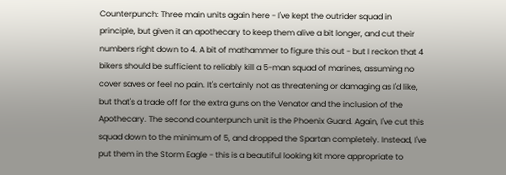Counterpunch: Three main units again here - I've kept the outrider squad in principle, but given it an apothecary to keep them alive a bit longer, and cut their numbers right down to 4. A bit of mathammer to figure this out - but I reckon that 4 bikers should be sufficient to reliably kill a 5-man squad of marines, assuming no cover saves or feel no pain. It's certainly not as threatening or damaging as I'd like, but that's a trade off for the extra guns on the Venator and the inclusion of the Apothecary. The second counterpunch unit is the Phoenix Guard. Again, I've cut this squad down to the minimum of 5, and dropped the Spartan completely. Instead, I've put them in the Storm Eagle - this is a beautiful looking kit more appropriate to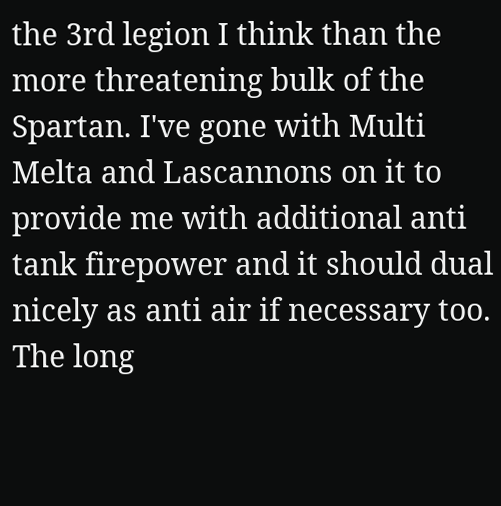the 3rd legion I think than the more threatening bulk of the Spartan. I've gone with Multi Melta and Lascannons on it to provide me with additional anti tank firepower and it should dual nicely as anti air if necessary too. The long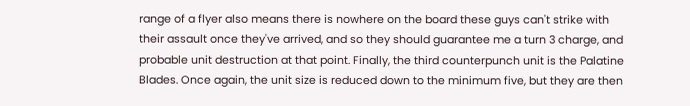range of a flyer also means there is nowhere on the board these guys can't strike with their assault once they've arrived, and so they should guarantee me a turn 3 charge, and probable unit destruction at that point. Finally, the third counterpunch unit is the Palatine Blades. Once again, the unit size is reduced down to the minimum five, but they are then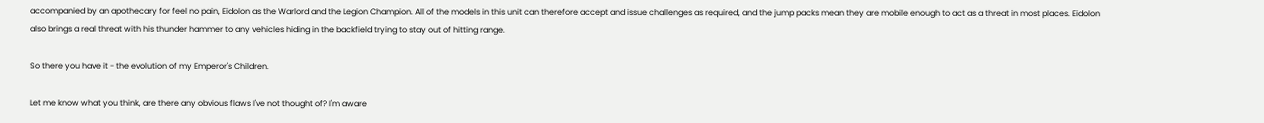accompanied by an apothecary for feel no pain, Eidolon as the Warlord and the Legion Champion. All of the models in this unit can therefore accept and issue challenges as required, and the jump packs mean they are mobile enough to act as a threat in most places. Eidolon also brings a real threat with his thunder hammer to any vehicles hiding in the backfield trying to stay out of hitting range.

So there you have it - the evolution of my Emperor's Children.

Let me know what you think, are there any obvious flaws I've not thought of? I'm aware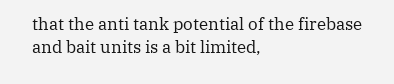that the anti tank potential of the firebase and bait units is a bit limited,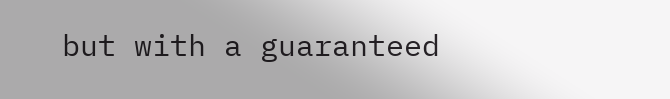but with a guaranteed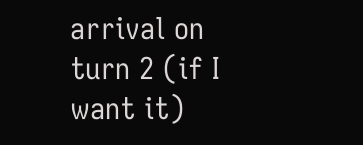arrival on turn 2 (if I want it)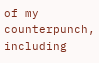of my counterpunch, including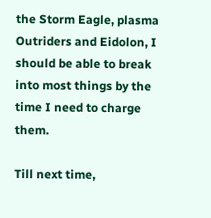the Storm Eagle, plasma Outriders and Eidolon, I should be able to break into most things by the time I need to charge them.

Till next time,